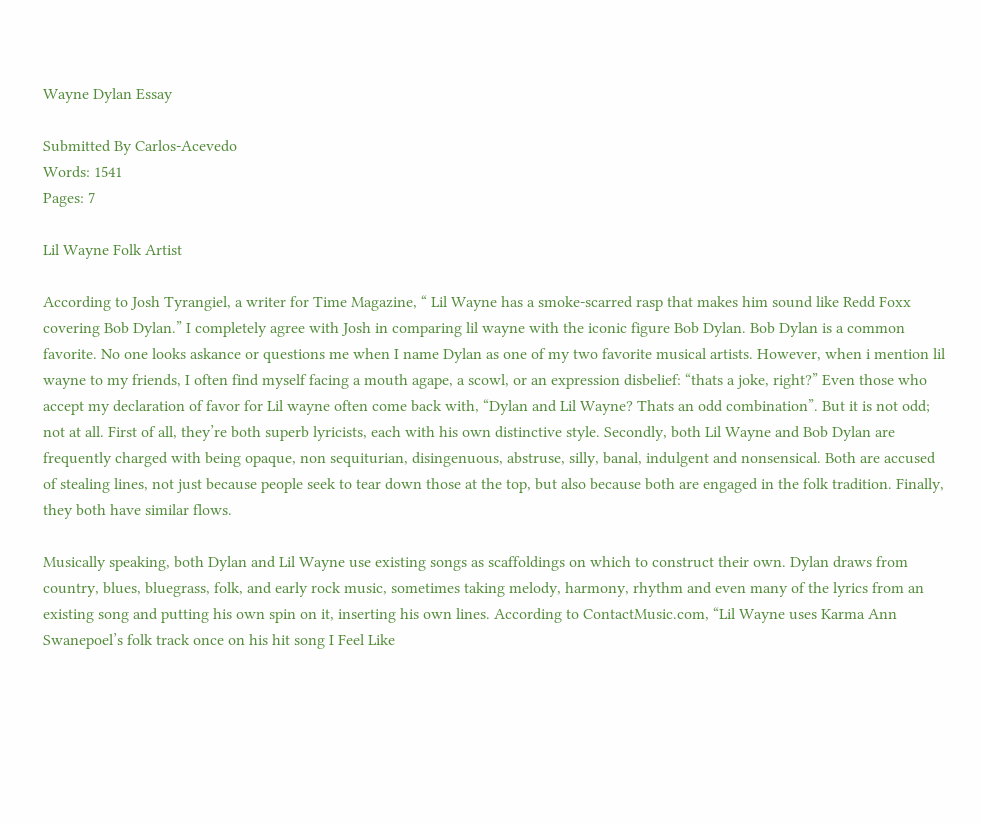Wayne Dylan Essay

Submitted By Carlos-Acevedo
Words: 1541
Pages: 7

Lil Wayne Folk Artist

According to Josh Tyrangiel, a writer for Time Magazine, “ Lil Wayne has a smoke-scarred rasp that makes him sound like Redd Foxx covering Bob Dylan.” I completely agree with Josh in comparing lil wayne with the iconic figure Bob Dylan. Bob Dylan is a common favorite. No one looks askance or questions me when I name Dylan as one of my two favorite musical artists. However, when i mention lil wayne to my friends, I often find myself facing a mouth agape, a scowl, or an expression disbelief: “thats a joke, right?” Even those who accept my declaration of favor for Lil wayne often come back with, “Dylan and Lil Wayne? Thats an odd combination”. But it is not odd; not at all. First of all, they’re both superb lyricists, each with his own distinctive style. Secondly, both Lil Wayne and Bob Dylan are frequently charged with being opaque, non sequiturian, disingenuous, abstruse, silly, banal, indulgent and nonsensical. Both are accused of stealing lines, not just because people seek to tear down those at the top, but also because both are engaged in the folk tradition. Finally, they both have similar flows.

Musically speaking, both Dylan and Lil Wayne use existing songs as scaffoldings on which to construct their own. Dylan draws from country, blues, bluegrass, folk, and early rock music, sometimes taking melody, harmony, rhythm and even many of the lyrics from an existing song and putting his own spin on it, inserting his own lines. According to ContactMusic.com, “Lil Wayne uses Karma Ann Swanepoel’s folk track once on his hit song I Feel Like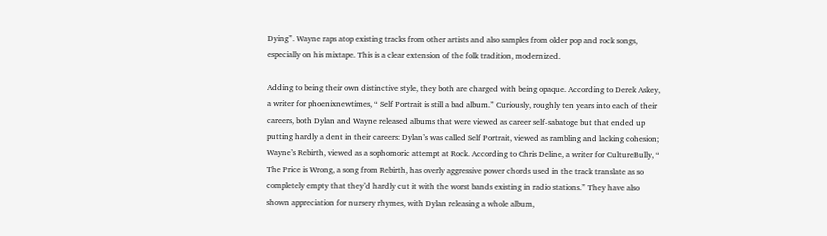Dying”. Wayne raps atop existing tracks from other artists and also samples from older pop and rock songs, especially on his mixtape. This is a clear extension of the folk tradition, modernized.

Adding to being their own distinctive style, they both are charged with being opaque. According to Derek Askey, a writer for phoenixnewtimes, “ Self Portrait is still a bad album.” Curiously, roughly ten years into each of their careers, both Dylan and Wayne released albums that were viewed as career self-sabatoge but that ended up putting hardly a dent in their careers: Dylan’s was called Self Portrait, viewed as rambling and lacking cohesion; Wayne’s Rebirth, viewed as a sophomoric attempt at Rock. According to Chris Deline, a writer for CultureBully, “ The Price is Wrong, a song from Rebirth, has overly aggressive power chords used in the track translate as so completely empty that they’d hardly cut it with the worst bands existing in radio stations.” They have also shown appreciation for nursery rhymes, with Dylan releasing a whole album,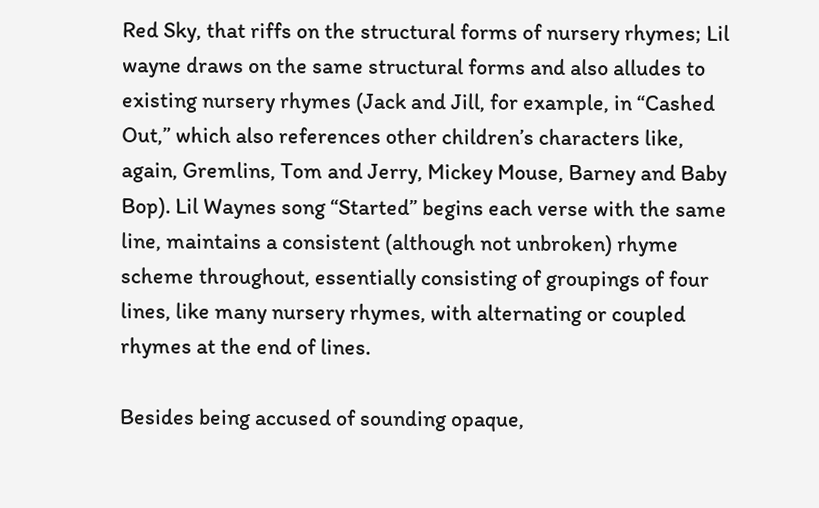Red Sky, that riffs on the structural forms of nursery rhymes; Lil wayne draws on the same structural forms and also alludes to existing nursery rhymes (Jack and Jill, for example, in “Cashed Out,” which also references other children’s characters like, again, Gremlins, Tom and Jerry, Mickey Mouse, Barney and Baby Bop). Lil Waynes song “Started” begins each verse with the same line, maintains a consistent (although not unbroken) rhyme scheme throughout, essentially consisting of groupings of four lines, like many nursery rhymes, with alternating or coupled rhymes at the end of lines.

Besides being accused of sounding opaque,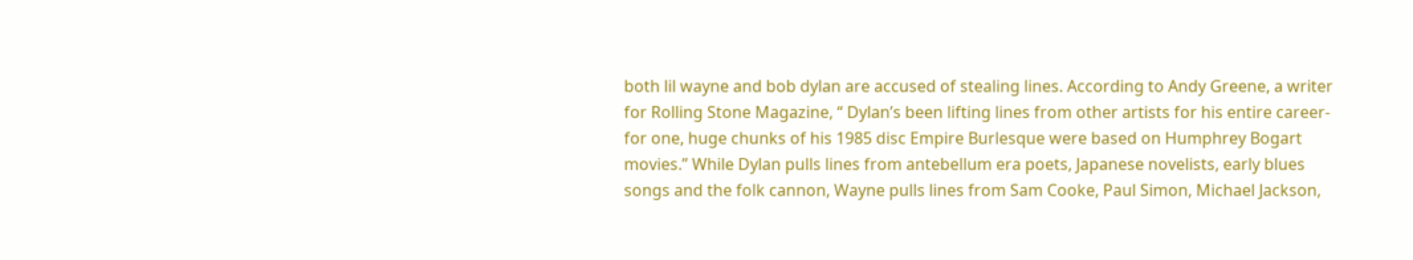both lil wayne and bob dylan are accused of stealing lines. According to Andy Greene, a writer for Rolling Stone Magazine, “ Dylan’s been lifting lines from other artists for his entire career- for one, huge chunks of his 1985 disc Empire Burlesque were based on Humphrey Bogart movies.” While Dylan pulls lines from antebellum era poets, Japanese novelists, early blues songs and the folk cannon, Wayne pulls lines from Sam Cooke, Paul Simon, Michael Jackson,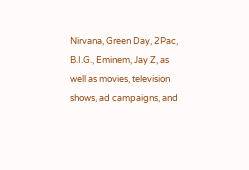Nirvana, Green Day, 2Pac, B.I.G., Eminem, Jay Z, as well as movies, television shows, ad campaigns, and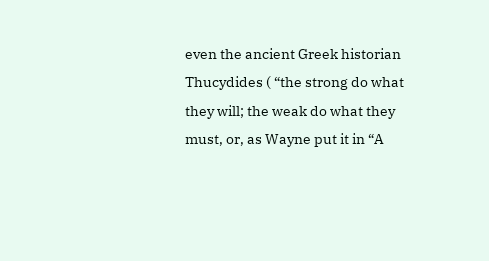even the ancient Greek historian Thucydides ( “the strong do what they will; the weak do what they must, or, as Wayne put it in “A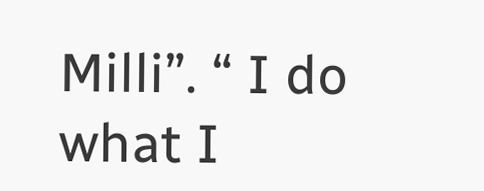Milli”. “ I do what I